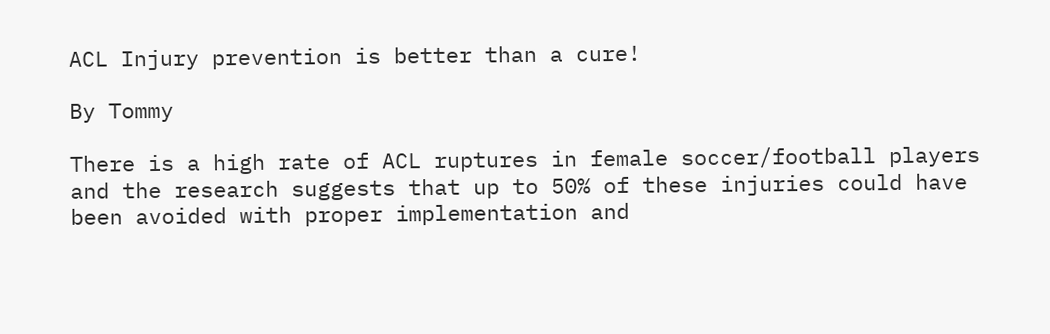ACL Injury prevention is better than a cure!

By Tommy

There is a high rate of ACL ruptures in female soccer/football players and the research suggests that up to 50% of these injuries could have been avoided with proper implementation and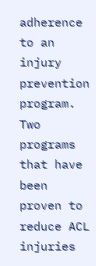adherence to an injury prevention program. Two programs that have been proven to reduce ACL injuries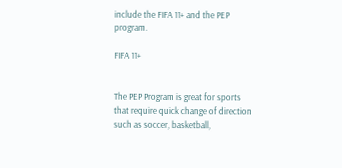include the FIFA 11+ and the PEP program.

FIFA 11+


The PEP Program is great for sports that require quick change of direction such as soccer, basketball,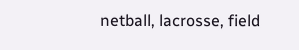netball, lacrosse, field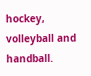hockey, volleyball and handball.